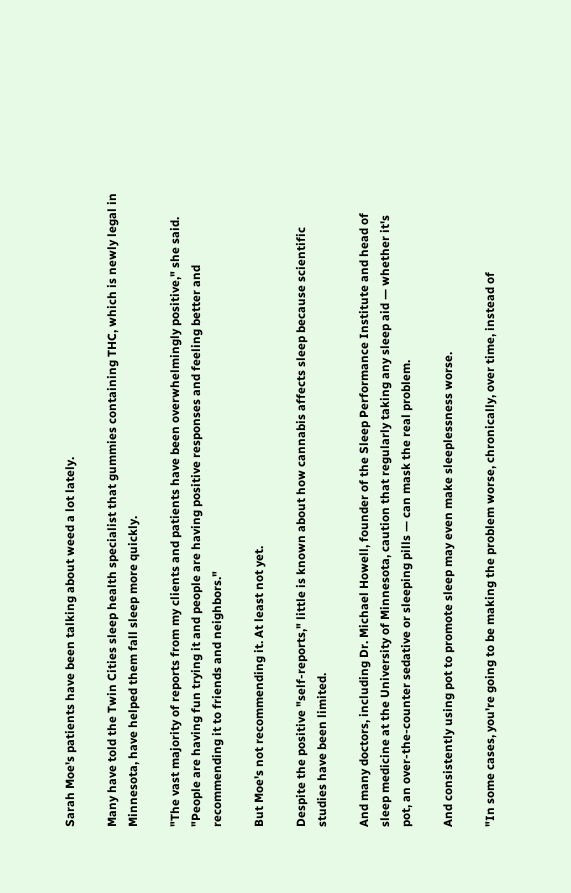Sarah Moe's patients have been talking about weed a lot lately.

Many have told the Twin Cities sleep health specialist that gummies containing THC, which is newly legal in Minnesota, have helped them fall sleep more quickly.

"The vast majority of reports from my clients and patients have been overwhelmingly positive," she said. "People are having fun trying it and people are having positive responses and feeling better and recommending it to friends and neighbors."

But Moe's not recommending it. At least not yet.

Despite the positive "self-reports," little is known about how cannabis affects sleep because scientific studies have been limited.

And many doctors, including Dr. Michael Howell, founder of the Sleep Performance Institute and head of sleep medicine at the University of Minnesota, caution that regularly taking any sleep aid — whether it's pot, an over-the-counter sedative or sleeping pills — can mask the real problem.

And consistently using pot to promote sleep may even make sleeplessness worse.

"In some cases, you're going to be making the problem worse, chronically, over time, instead of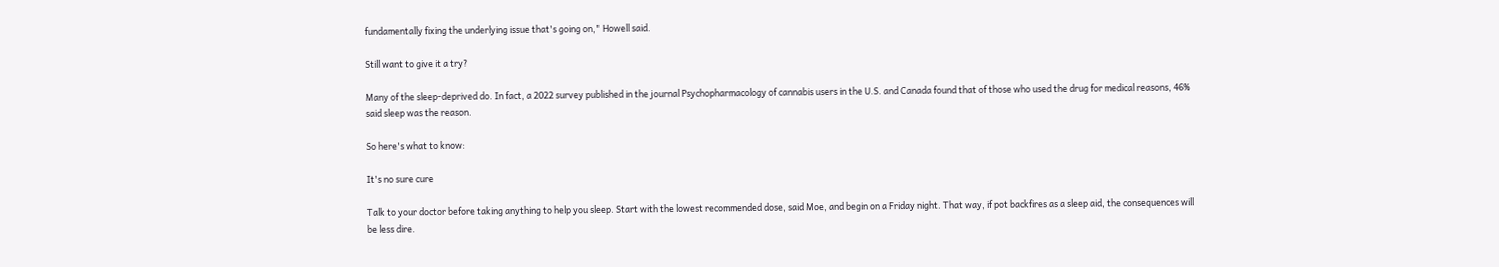fundamentally fixing the underlying issue that's going on," Howell said.

Still want to give it a try?

Many of the sleep-deprived do. In fact, a 2022 survey published in the journal Psychopharmacology of cannabis users in the U.S. and Canada found that of those who used the drug for medical reasons, 46% said sleep was the reason.

So here's what to know:

It's no sure cure

Talk to your doctor before taking anything to help you sleep. Start with the lowest recommended dose, said Moe, and begin on a Friday night. That way, if pot backfires as a sleep aid, the consequences will be less dire.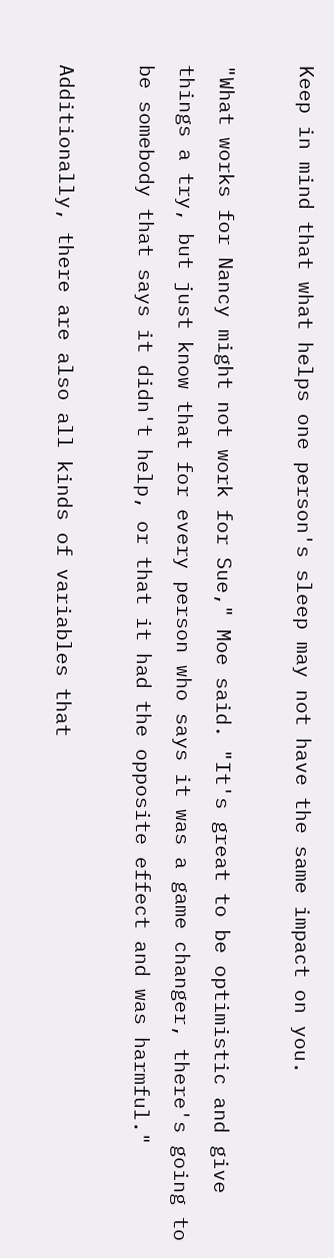Keep in mind that what helps one person's sleep may not have the same impact on you.

"What works for Nancy might not work for Sue," Moe said. "It's great to be optimistic and give things a try, but just know that for every person who says it was a game changer, there's going to be somebody that says it didn't help, or that it had the opposite effect and was harmful."

Additionally, there are also all kinds of variables that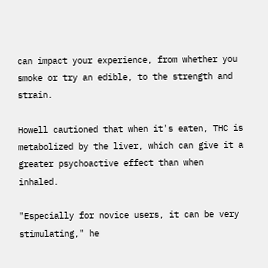can impact your experience, from whether you smoke or try an edible, to the strength and strain.

Howell cautioned that when it's eaten, THC is metabolized by the liver, which can give it a greater psychoactive effect than when inhaled.

"Especially for novice users, it can be very stimulating," he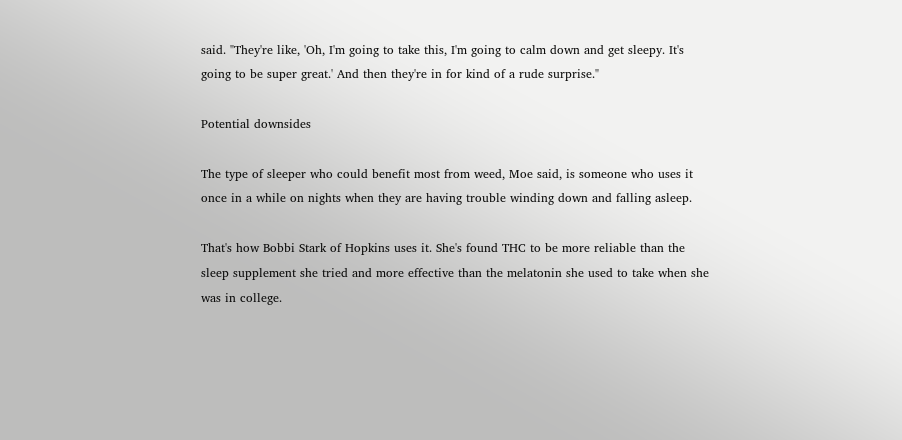said. "They're like, 'Oh, I'm going to take this, I'm going to calm down and get sleepy. It's going to be super great.' And then they're in for kind of a rude surprise."

Potential downsides

The type of sleeper who could benefit most from weed, Moe said, is someone who uses it once in a while on nights when they are having trouble winding down and falling asleep.

That's how Bobbi Stark of Hopkins uses it. She's found THC to be more reliable than the sleep supplement she tried and more effective than the melatonin she used to take when she was in college.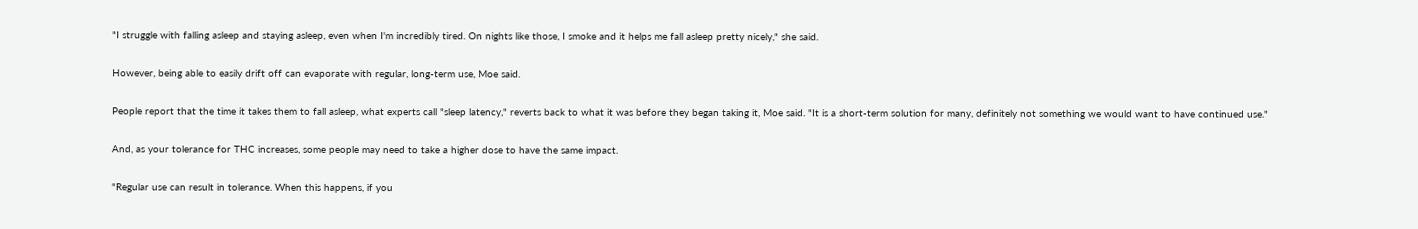"I struggle with falling asleep and staying asleep, even when I'm incredibly tired. On nights like those, I smoke and it helps me fall asleep pretty nicely," she said.

However, being able to easily drift off can evaporate with regular, long-term use, Moe said.

People report that the time it takes them to fall asleep, what experts call "sleep latency," reverts back to what it was before they began taking it, Moe said. "It is a short-term solution for many, definitely not something we would want to have continued use."

And, as your tolerance for THC increases, some people may need to take a higher dose to have the same impact.

"Regular use can result in tolerance. When this happens, if you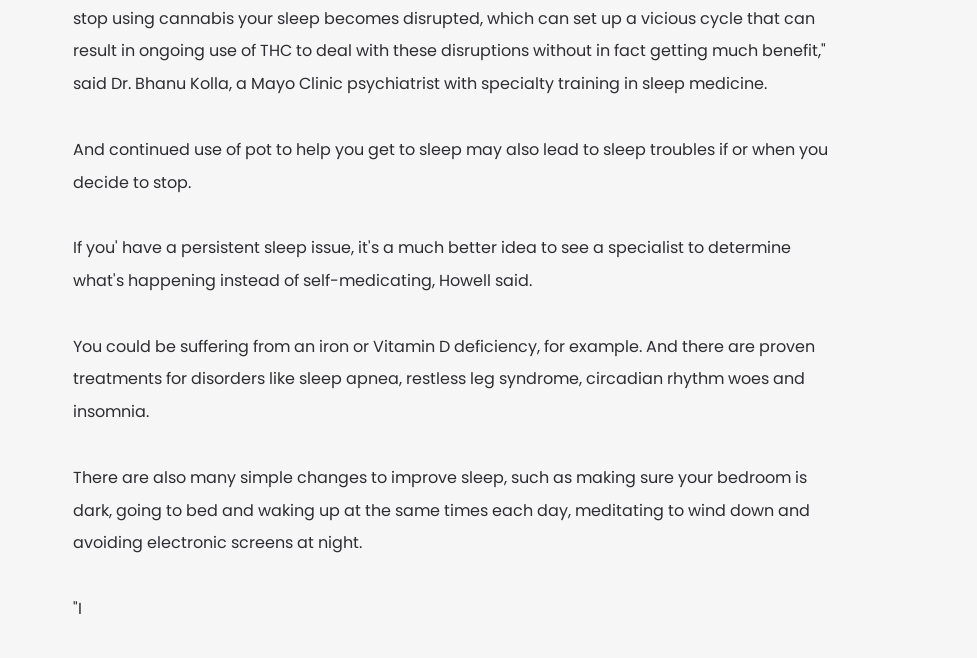stop using cannabis your sleep becomes disrupted, which can set up a vicious cycle that can result in ongoing use of THC to deal with these disruptions without in fact getting much benefit," said Dr. Bhanu Kolla, a Mayo Clinic psychiatrist with specialty training in sleep medicine.

And continued use of pot to help you get to sleep may also lead to sleep troubles if or when you decide to stop.

If you' have a persistent sleep issue, it's a much better idea to see a specialist to determine what's happening instead of self-medicating, Howell said.

You could be suffering from an iron or Vitamin D deficiency, for example. And there are proven treatments for disorders like sleep apnea, restless leg syndrome, circadian rhythm woes and insomnia.

There are also many simple changes to improve sleep, such as making sure your bedroom is dark, going to bed and waking up at the same times each day, meditating to wind down and avoiding electronic screens at night.

"I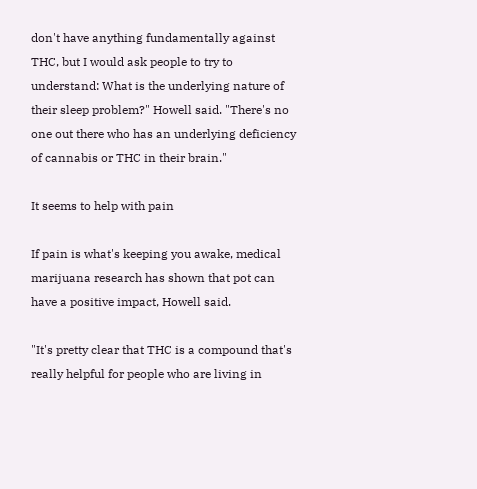don't have anything fundamentally against THC, but I would ask people to try to understand: What is the underlying nature of their sleep problem?" Howell said. "There's no one out there who has an underlying deficiency of cannabis or THC in their brain."

It seems to help with pain

If pain is what's keeping you awake, medical marijuana research has shown that pot can have a positive impact, Howell said.

"It's pretty clear that THC is a compound that's really helpful for people who are living in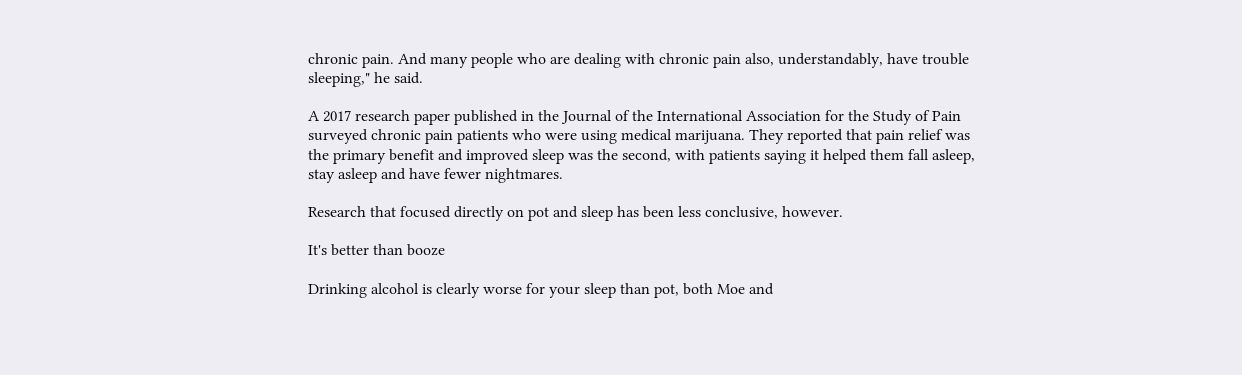chronic pain. And many people who are dealing with chronic pain also, understandably, have trouble sleeping," he said.

A 2017 research paper published in the Journal of the International Association for the Study of Pain surveyed chronic pain patients who were using medical marijuana. They reported that pain relief was the primary benefit and improved sleep was the second, with patients saying it helped them fall asleep, stay asleep and have fewer nightmares.

Research that focused directly on pot and sleep has been less conclusive, however.

It's better than booze

Drinking alcohol is clearly worse for your sleep than pot, both Moe and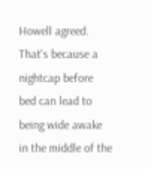Howell agreed. That's because a nightcap before bed can lead to being wide awake in the middle of the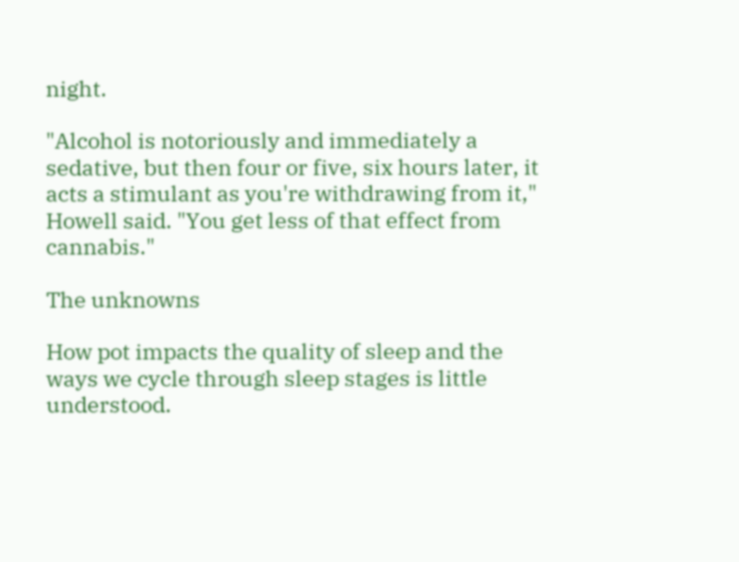night.

"Alcohol is notoriously and immediately a sedative, but then four or five, six hours later, it acts a stimulant as you're withdrawing from it," Howell said. "You get less of that effect from cannabis."

The unknowns

How pot impacts the quality of sleep and the ways we cycle through sleep stages is little understood.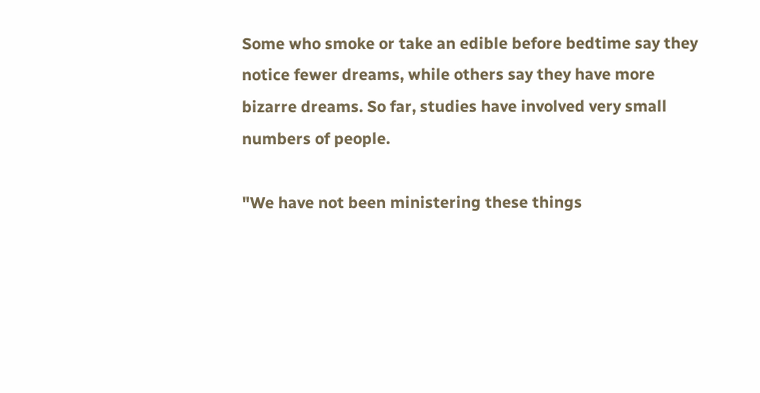Some who smoke or take an edible before bedtime say they notice fewer dreams, while others say they have more bizarre dreams. So far, studies have involved very small numbers of people.

"We have not been ministering these things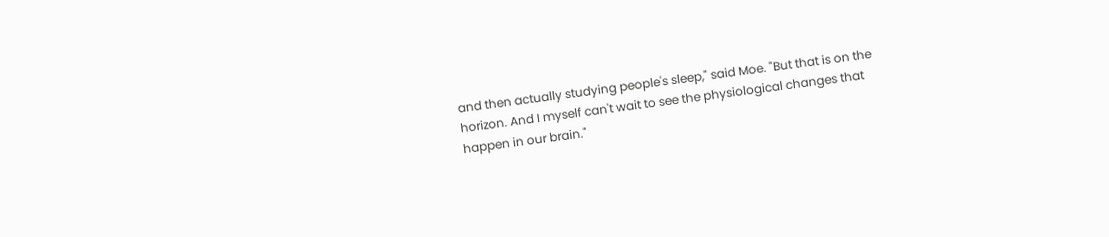and then actually studying people's sleep," said Moe. "But that is on the horizon. And I myself can't wait to see the physiological changes that happen in our brain."